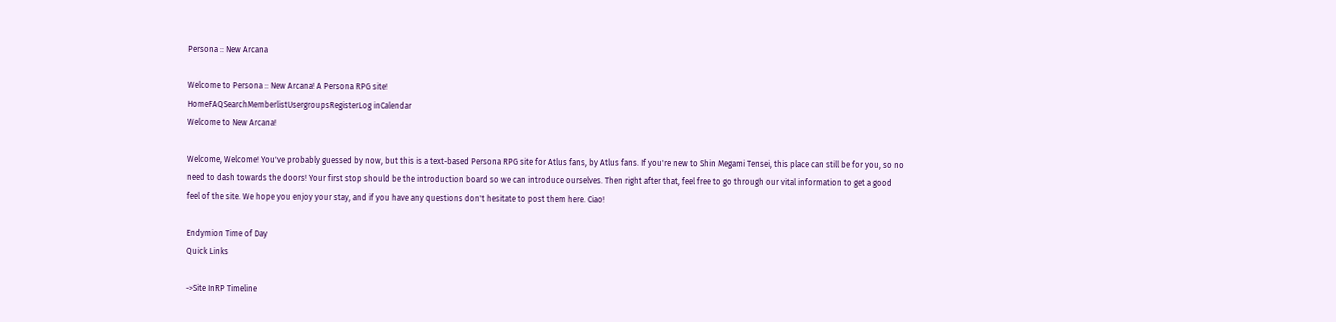Persona :: New Arcana

Welcome to Persona :: New Arcana! A Persona RPG site!
HomeFAQSearchMemberlistUsergroupsRegisterLog inCalendar
Welcome to New Arcana!

Welcome, Welcome! You've probably guessed by now, but this is a text-based Persona RPG site for Atlus fans, by Atlus fans. If you're new to Shin Megami Tensei, this place can still be for you, so no need to dash towards the doors! Your first stop should be the introduction board so we can introduce ourselves. Then right after that, feel free to go through our vital information to get a good feel of the site. We hope you enjoy your stay, and if you have any questions don't hesitate to post them here. Ciao!

Endymion Time of Day
Quick Links

->Site InRP Timeline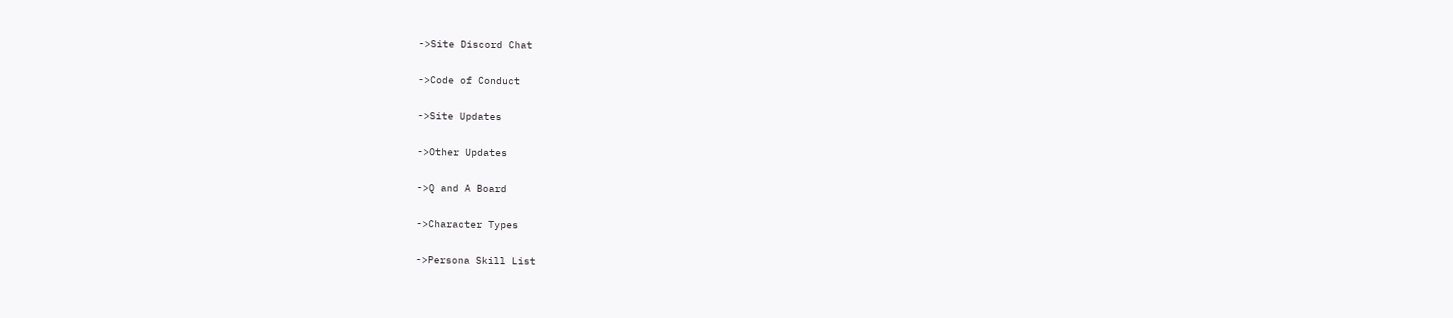->Site Discord Chat

->Code of Conduct

->Site Updates

->Other Updates

->Q and A Board

->Character Types

->Persona Skill List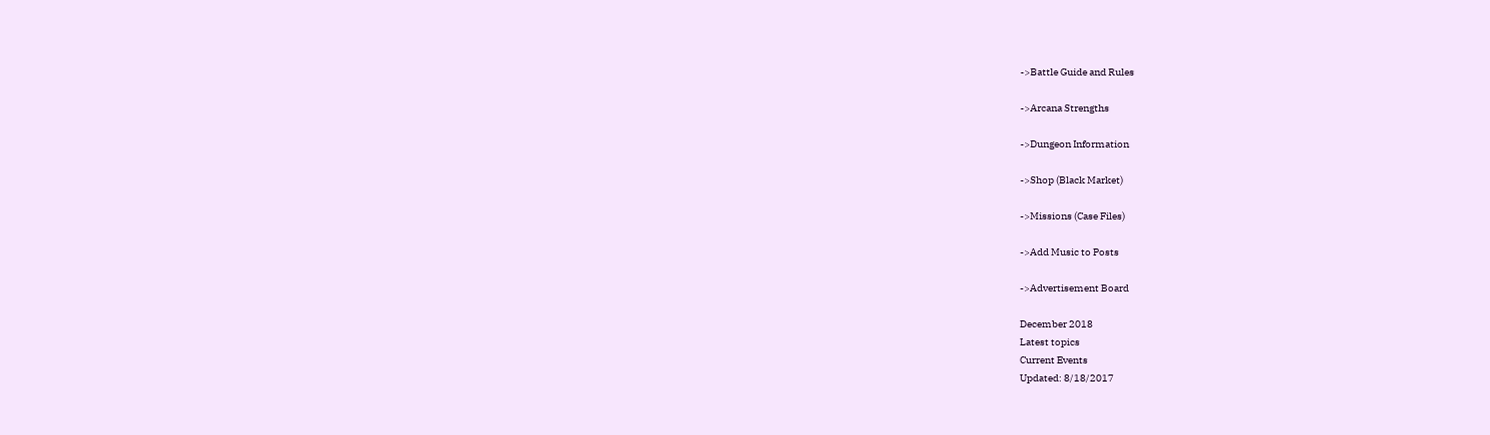->Battle Guide and Rules

->Arcana Strengths

->Dungeon Information

->Shop (Black Market)

->Missions (Case Files)

->Add Music to Posts

->Advertisement Board

December 2018
Latest topics
Current Events
Updated: 8/18/2017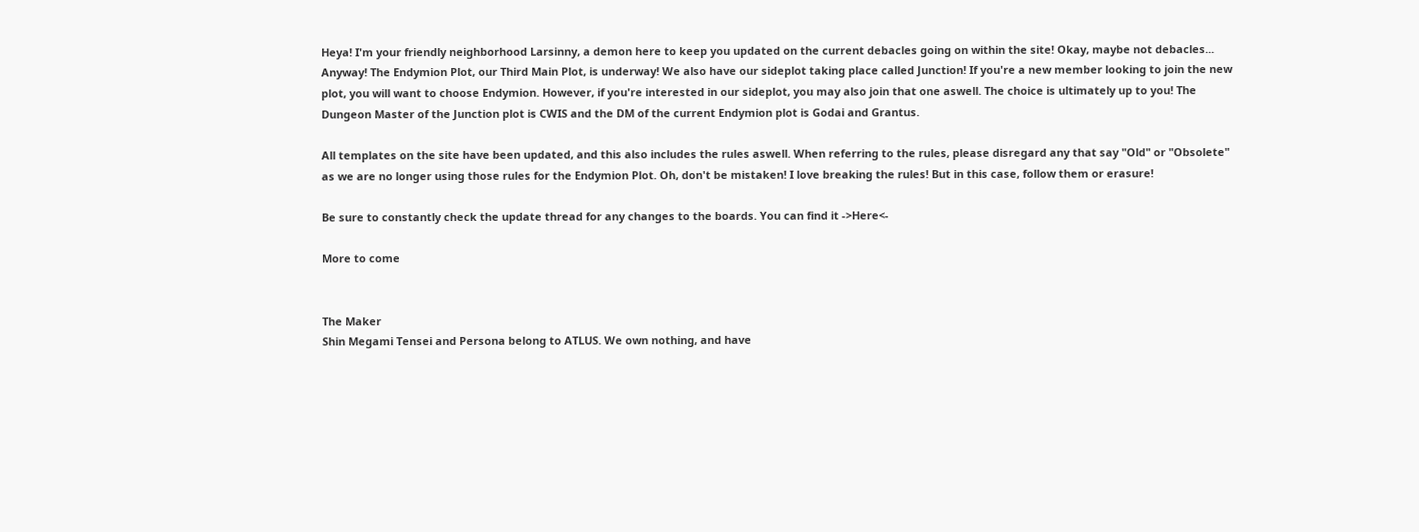Heya! I'm your friendly neighborhood Larsinny, a demon here to keep you updated on the current debacles going on within the site! Okay, maybe not debacles... Anyway! The Endymion Plot, our Third Main Plot, is underway! We also have our sideplot taking place called Junction! If you're a new member looking to join the new plot, you will want to choose Endymion. However, if you're interested in our sideplot, you may also join that one aswell. The choice is ultimately up to you! The Dungeon Master of the Junction plot is CWIS and the DM of the current Endymion plot is Godai and Grantus.

All templates on the site have been updated, and this also includes the rules aswell. When referring to the rules, please disregard any that say "Old" or "Obsolete" as we are no longer using those rules for the Endymion Plot. Oh, don't be mistaken! I love breaking the rules! But in this case, follow them or erasure!

Be sure to constantly check the update thread for any changes to the boards. You can find it ->Here<-

More to come


The Maker
Shin Megami Tensei and Persona belong to ATLUS. We own nothing, and have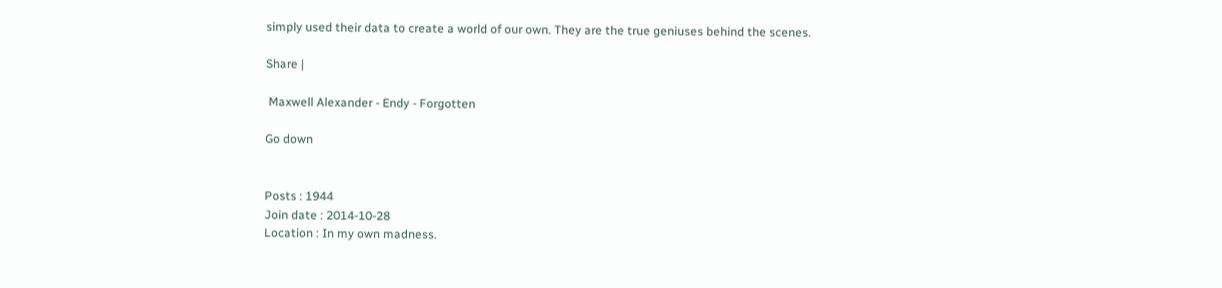simply used their data to create a world of our own. They are the true geniuses behind the scenes.

Share |

 Maxwell Alexander - Endy - Forgotten

Go down


Posts : 1944
Join date : 2014-10-28
Location : In my own madness.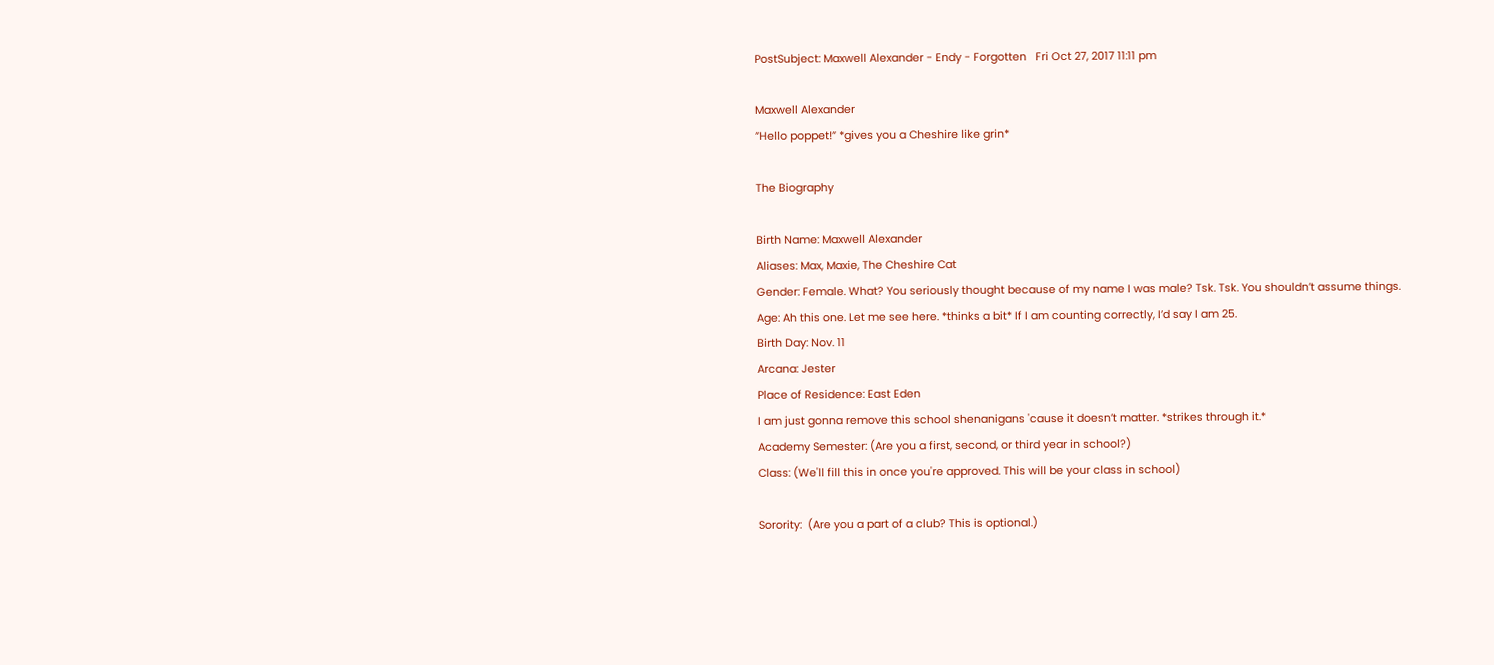PostSubject: Maxwell Alexander - Endy - Forgotten   Fri Oct 27, 2017 11:11 pm

Maxwell Alexander
”Hello poppet!” *gives you a Cheshire like grin*

The Biography

Birth Name: Maxwell Alexander
Aliases: Max, Maxie, The Cheshire Cat
Gender: Female. What? You seriously thought because of my name I was male? Tsk. Tsk. You shouldn’t assume things.
Age: Ah this one. Let me see here. *thinks a bit* If I am counting correctly, I’d say I am 25.
Birth Day: Nov. 11
Arcana: Jester
Place of Residence: East Eden
I am just gonna remove this school shenanigans 'cause it doesn’t matter. *strikes through it.*
Academy Semester: (Are you a first, second, or third year in school?)
Class: (We'll fill this in once you're approved. This will be your class in school)

Sorority:  (Are you a part of a club? This is optional.)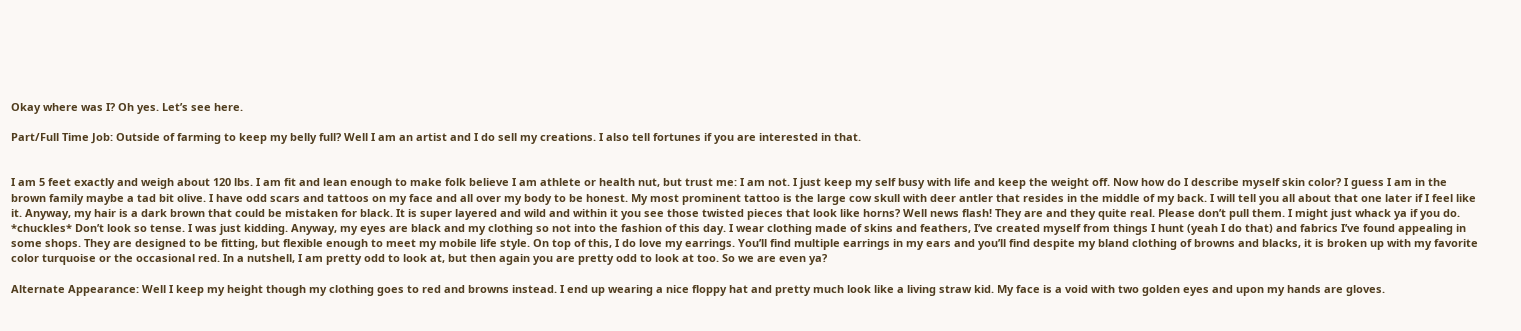Okay where was I? Oh yes. Let’s see here.

Part/Full Time Job: Outside of farming to keep my belly full? Well I am an artist and I do sell my creations. I also tell fortunes if you are interested in that.


I am 5 feet exactly and weigh about 120 lbs. I am fit and lean enough to make folk believe I am athlete or health nut, but trust me: I am not. I just keep my self busy with life and keep the weight off. Now how do I describe myself skin color? I guess I am in the brown family maybe a tad bit olive. I have odd scars and tattoos on my face and all over my body to be honest. My most prominent tattoo is the large cow skull with deer antler that resides in the middle of my back. I will tell you all about that one later if I feel like it. Anyway, my hair is a dark brown that could be mistaken for black. It is super layered and wild and within it you see those twisted pieces that look like horns? Well news flash! They are and they quite real. Please don’t pull them. I might just whack ya if you do. *chuckles* Don’t look so tense. I was just kidding. Anyway, my eyes are black and my clothing so not into the fashion of this day. I wear clothing made of skins and feathers, I’ve created myself from things I hunt (yeah I do that) and fabrics I’ve found appealing in some shops. They are designed to be fitting, but flexible enough to meet my mobile life style. On top of this, I do love my earrings. You’ll find multiple earrings in my ears and you’ll find despite my bland clothing of browns and blacks, it is broken up with my favorite color turquoise or the occasional red. In a nutshell, I am pretty odd to look at, but then again you are pretty odd to look at too. So we are even ya?

Alternate Appearance: Well I keep my height though my clothing goes to red and browns instead. I end up wearing a nice floppy hat and pretty much look like a living straw kid. My face is a void with two golden eyes and upon my hands are gloves.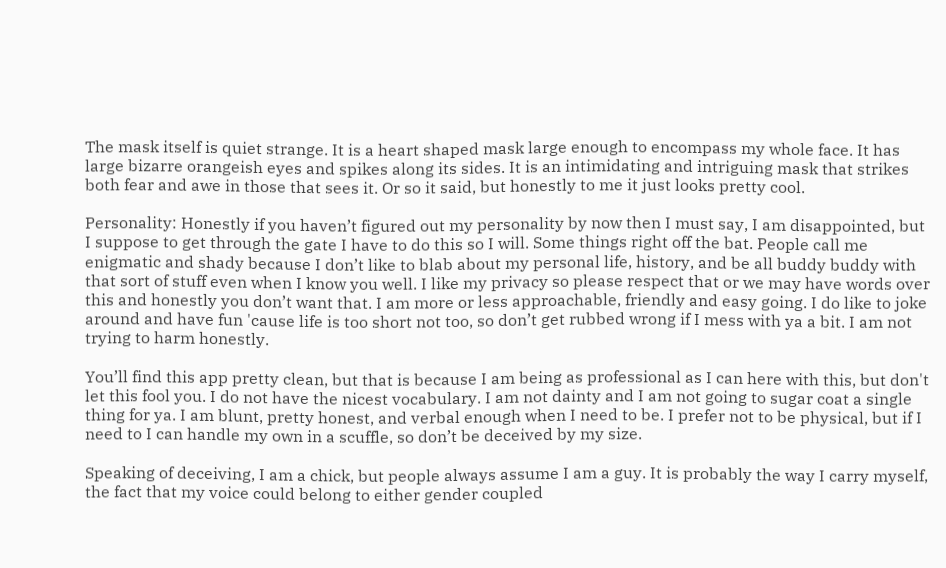The mask itself is quiet strange. It is a heart shaped mask large enough to encompass my whole face. It has large bizarre orangeish eyes and spikes along its sides. It is an intimidating and intriguing mask that strikes both fear and awe in those that sees it. Or so it said, but honestly to me it just looks pretty cool.

Personality: Honestly if you haven’t figured out my personality by now then I must say, I am disappointed, but I suppose to get through the gate I have to do this so I will. Some things right off the bat. People call me enigmatic and shady because I don’t like to blab about my personal life, history, and be all buddy buddy with that sort of stuff even when I know you well. I like my privacy so please respect that or we may have words over this and honestly you don’t want that. I am more or less approachable, friendly and easy going. I do like to joke around and have fun 'cause life is too short not too, so don’t get rubbed wrong if I mess with ya a bit. I am not trying to harm honestly.

You’ll find this app pretty clean, but that is because I am being as professional as I can here with this, but don't let this fool you. I do not have the nicest vocabulary. I am not dainty and I am not going to sugar coat a single thing for ya. I am blunt, pretty honest, and verbal enough when I need to be. I prefer not to be physical, but if I need to I can handle my own in a scuffle, so don’t be deceived by my size.

Speaking of deceiving, I am a chick, but people always assume I am a guy. It is probably the way I carry myself, the fact that my voice could belong to either gender coupled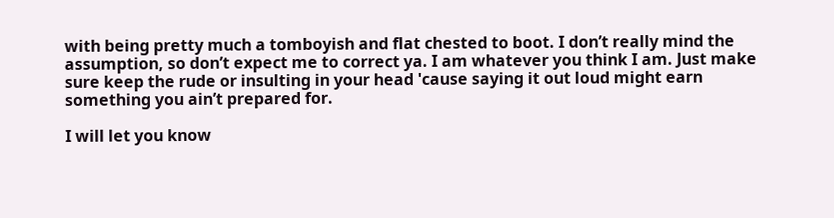with being pretty much a tomboyish and flat chested to boot. I don’t really mind the assumption, so don’t expect me to correct ya. I am whatever you think I am. Just make sure keep the rude or insulting in your head 'cause saying it out loud might earn something you ain’t prepared for.

I will let you know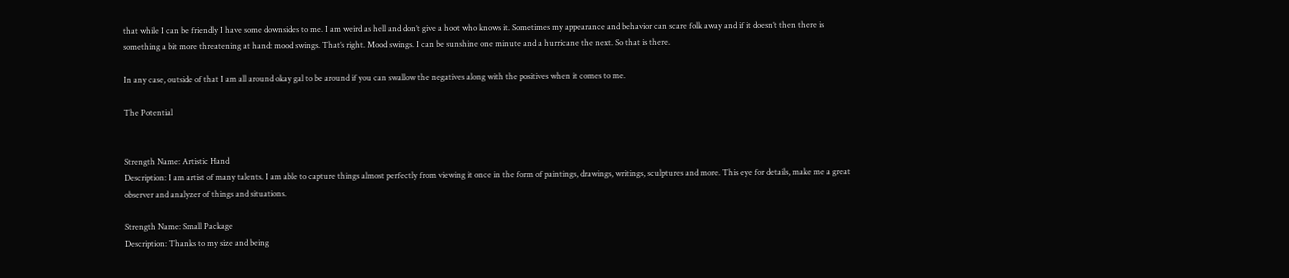that while I can be friendly I have some downsides to me. I am weird as hell and don’t give a hoot who knows it. Sometimes my appearance and behavior can scare folk away and if it doesn’t then there is something a bit more threatening at hand: mood swings. That’s right. Mood swings. I can be sunshine one minute and a hurricane the next. So that is there.

In any case, outside of that I am all around okay gal to be around if you can swallow the negatives along with the positives when it comes to me.

The Potential


Strength Name: Artistic Hand
Description: I am artist of many talents. I am able to capture things almost perfectly from viewing it once in the form of paintings, drawings, writings, sculptures and more. This eye for details, make me a great observer and analyzer of things and situations.

Strength Name: Small Package
Description: Thanks to my size and being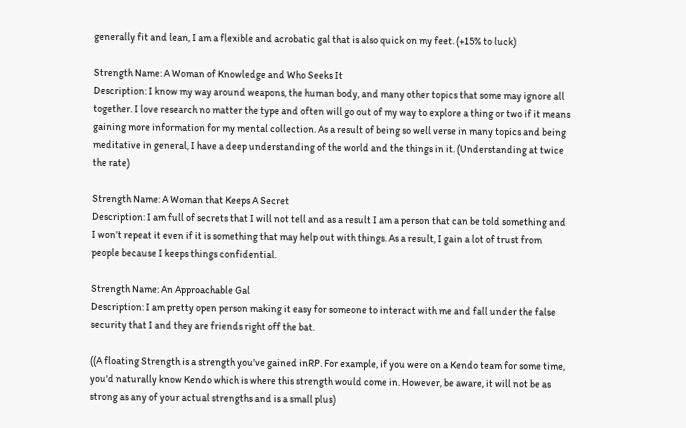generally fit and lean, I am a flexible and acrobatic gal that is also quick on my feet. (+15% to luck)

Strength Name: A Woman of Knowledge and Who Seeks It
Description: I know my way around weapons, the human body, and many other topics that some may ignore all together. I love research no matter the type and often will go out of my way to explore a thing or two if it means gaining more information for my mental collection. As a result of being so well verse in many topics and being meditative in general, I have a deep understanding of the world and the things in it. (Understanding at twice the rate)

Strength Name: A Woman that Keeps A Secret
Description: I am full of secrets that I will not tell and as a result I am a person that can be told something and I won’t repeat it even if it is something that may help out with things. As a result, I gain a lot of trust from people because I keeps things confidential.

Strength Name: An Approachable Gal
Description: I am pretty open person making it easy for someone to interact with me and fall under the false security that I and they are friends right off the bat.

((A floating Strength is a strength you've gained inRP. For example, if you were on a Kendo team for some time, you'd naturally know Kendo which is where this strength would come in. However, be aware, it will not be as strong as any of your actual strengths and is a small plus)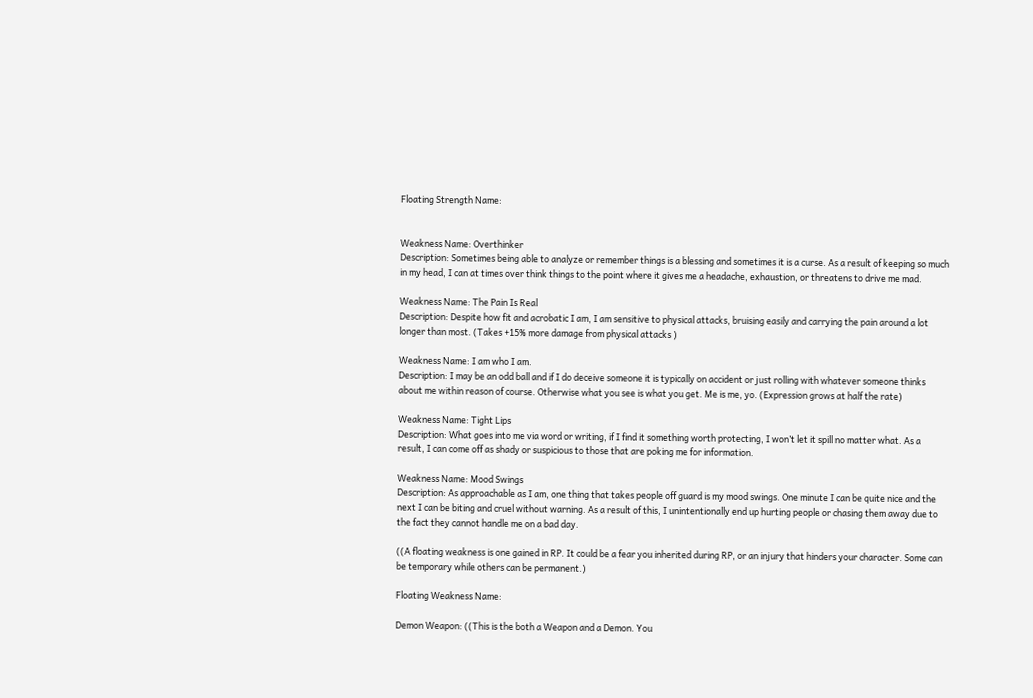Floating Strength Name:


Weakness Name: Overthinker
Description: Sometimes being able to analyze or remember things is a blessing and sometimes it is a curse. As a result of keeping so much in my head, I can at times over think things to the point where it gives me a headache, exhaustion, or threatens to drive me mad.

Weakness Name: The Pain Is Real
Description: Despite how fit and acrobatic I am, I am sensitive to physical attacks, bruising easily and carrying the pain around a lot longer than most. (Takes +15% more damage from physical attacks )

Weakness Name: I am who I am.
Description: I may be an odd ball and if I do deceive someone it is typically on accident or just rolling with whatever someone thinks about me within reason of course. Otherwise what you see is what you get. Me is me, yo. (Expression grows at half the rate)

Weakness Name: Tight Lips
Description: What goes into me via word or writing, if I find it something worth protecting, I won’t let it spill no matter what. As a result, I can come off as shady or suspicious to those that are poking me for information.

Weakness Name: Mood Swings
Description: As approachable as I am, one thing that takes people off guard is my mood swings. One minute I can be quite nice and the next I can be biting and cruel without warning. As a result of this, I unintentionally end up hurting people or chasing them away due to the fact they cannot handle me on a bad day.

((A floating weakness is one gained in RP. It could be a fear you inherited during RP, or an injury that hinders your character. Some can be temporary while others can be permanent.)

Floating Weakness Name:

Demon Weapon: ((This is the both a Weapon and a Demon. You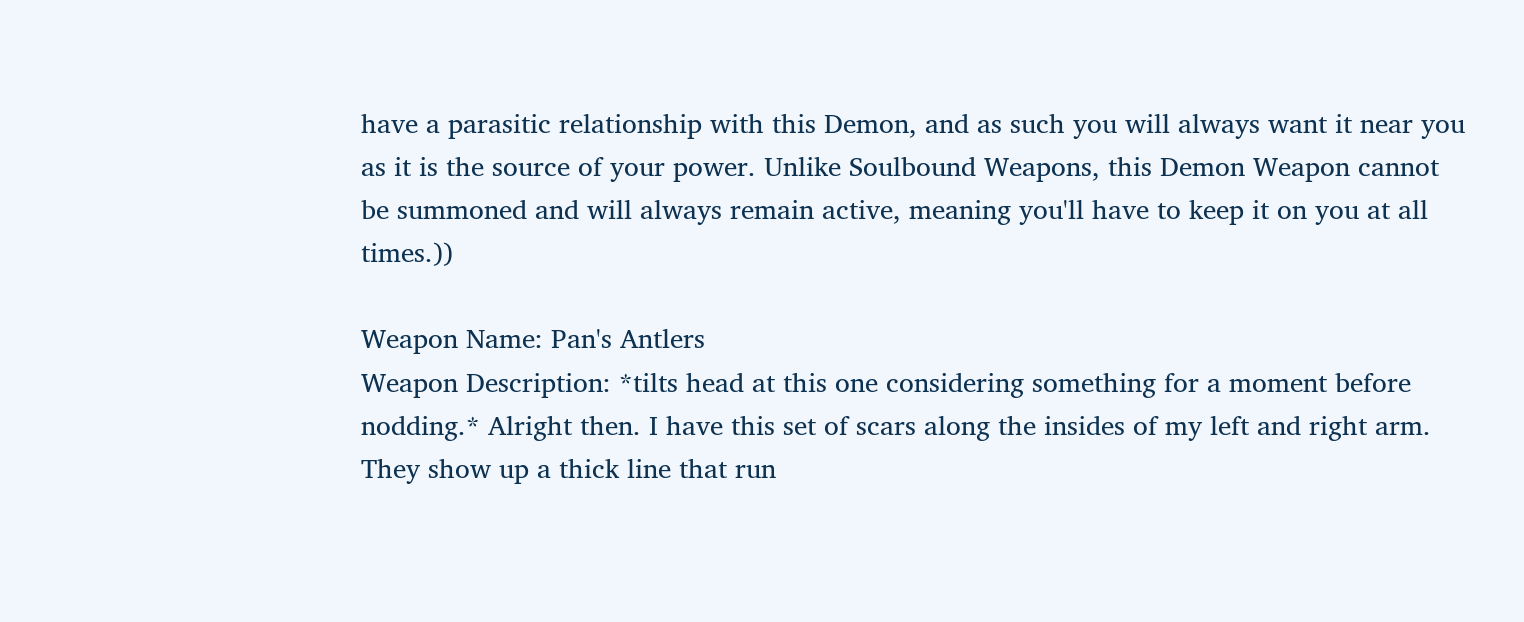have a parasitic relationship with this Demon, and as such you will always want it near you as it is the source of your power. Unlike Soulbound Weapons, this Demon Weapon cannot be summoned and will always remain active, meaning you'll have to keep it on you at all times.))

Weapon Name: Pan's Antlers
Weapon Description: *tilts head at this one considering something for a moment before nodding.* Alright then. I have this set of scars along the insides of my left and right arm. They show up a thick line that run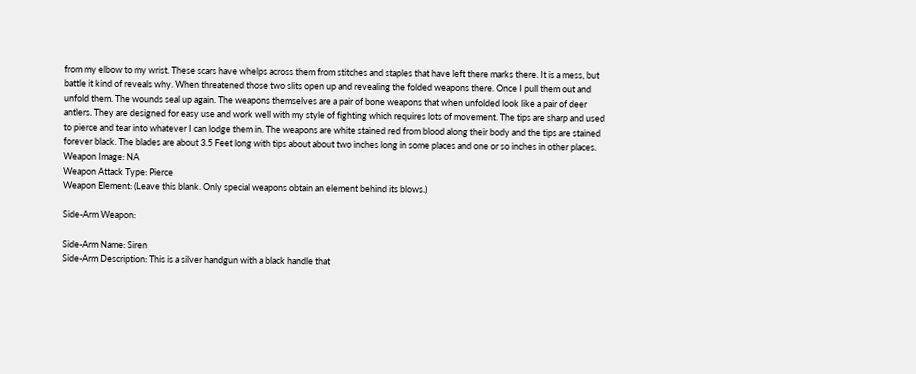from my elbow to my wrist. These scars have whelps across them from stitches and staples that have left there marks there. It is a mess, but battle it kind of reveals why. When threatened those two slits open up and revealing the folded weapons there. Once I pull them out and unfold them. The wounds seal up again. The weapons themselves are a pair of bone weapons that when unfolded look like a pair of deer antlers. They are designed for easy use and work well with my style of fighting which requires lots of movement. The tips are sharp and used to pierce and tear into whatever I can lodge them in. The weapons are white stained red from blood along their body and the tips are stained forever black. The blades are about 3.5 Feet long with tips about about two inches long in some places and one or so inches in other places.
Weapon Image: NA
Weapon Attack Type: Pierce
Weapon Element: (Leave this blank. Only special weapons obtain an element behind its blows.)

Side-Arm Weapon:

Side-Arm Name: Siren
Side-Arm Description: This is a silver handgun with a black handle that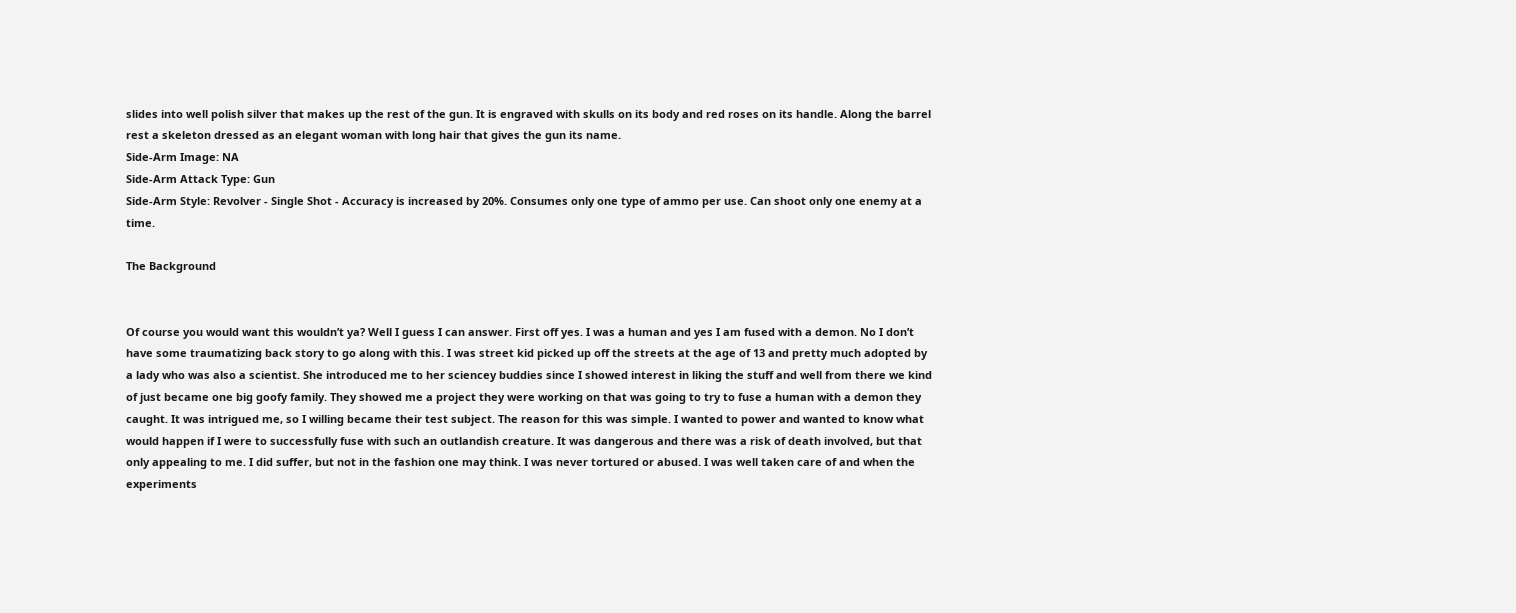slides into well polish silver that makes up the rest of the gun. It is engraved with skulls on its body and red roses on its handle. Along the barrel rest a skeleton dressed as an elegant woman with long hair that gives the gun its name.
Side-Arm Image: NA
Side-Arm Attack Type: Gun
Side-Arm Style: Revolver - Single Shot - Accuracy is increased by 20%. Consumes only one type of ammo per use. Can shoot only one enemy at a time.

The Background


Of course you would want this wouldn’t ya? Well I guess I can answer. First off yes. I was a human and yes I am fused with a demon. No I don’t have some traumatizing back story to go along with this. I was street kid picked up off the streets at the age of 13 and pretty much adopted by a lady who was also a scientist. She introduced me to her sciencey buddies since I showed interest in liking the stuff and well from there we kind of just became one big goofy family. They showed me a project they were working on that was going to try to fuse a human with a demon they caught. It was intrigued me, so I willing became their test subject. The reason for this was simple. I wanted to power and wanted to know what would happen if I were to successfully fuse with such an outlandish creature. It was dangerous and there was a risk of death involved, but that only appealing to me. I did suffer, but not in the fashion one may think. I was never tortured or abused. I was well taken care of and when the experiments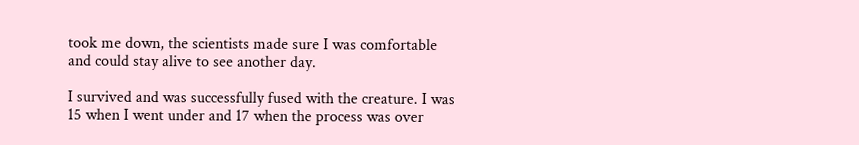took me down, the scientists made sure I was comfortable and could stay alive to see another day.

I survived and was successfully fused with the creature. I was 15 when I went under and 17 when the process was over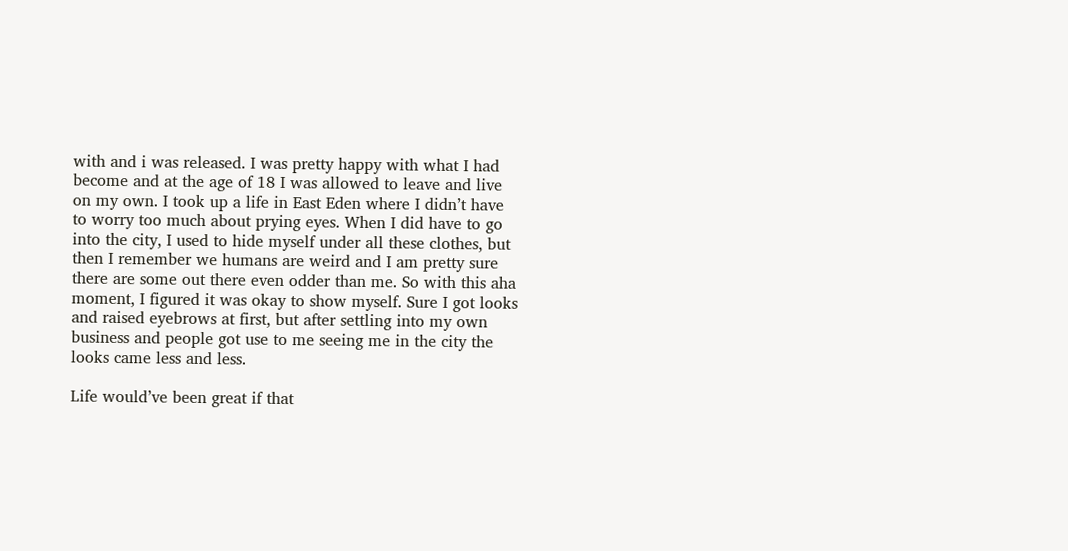with and i was released. I was pretty happy with what I had become and at the age of 18 I was allowed to leave and live on my own. I took up a life in East Eden where I didn’t have to worry too much about prying eyes. When I did have to go into the city, I used to hide myself under all these clothes, but then I remember we humans are weird and I am pretty sure there are some out there even odder than me. So with this aha moment, I figured it was okay to show myself. Sure I got looks and raised eyebrows at first, but after settling into my own business and people got use to me seeing me in the city the looks came less and less.

Life would’ve been great if that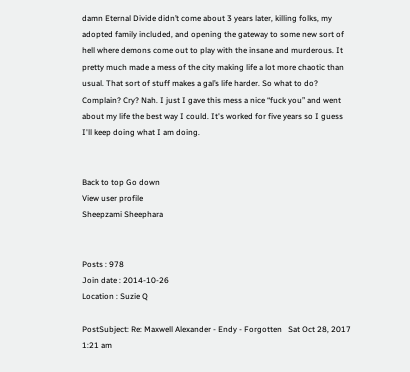damn Eternal Divide didn’t come about 3 years later, killing folks, my adopted family included, and opening the gateway to some new sort of hell where demons come out to play with the insane and murderous. It pretty much made a mess of the city making life a lot more chaotic than usual. That sort of stuff makes a gal’s life harder. So what to do? Complain? Cry? Nah. I just I gave this mess a nice “fuck you” and went about my life the best way I could. It's worked for five years so I guess I'll keep doing what I am doing.


Back to top Go down
View user profile
Sheepzami Sheephara


Posts : 978
Join date : 2014-10-26
Location : Suzie Q

PostSubject: Re: Maxwell Alexander - Endy - Forgotten   Sat Oct 28, 2017 1:21 am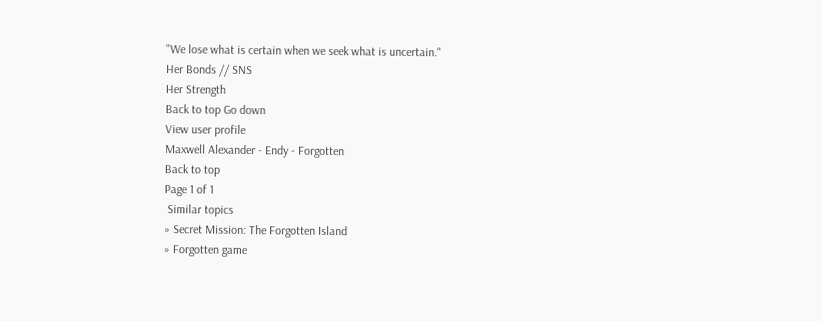"We lose what is certain when we seek what is uncertain."
Her Bonds // SNS
Her Strength
Back to top Go down
View user profile
Maxwell Alexander - Endy - Forgotten
Back to top
Page 1 of 1
 Similar topics
» Secret Mission: The Forgotten Island
» Forgotten game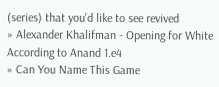(series) that you'd like to see revived
» Alexander Khalifman - Opening for White According to Anand 1.e4
» Can You Name This Game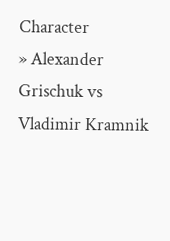Character
» Alexander Grischuk vs Vladimir Kramnik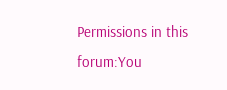Permissions in this forum:You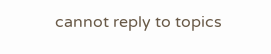cannot reply to topics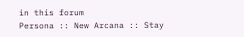in this forum
Persona :: New Arcana :: Stay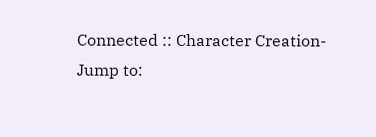Connected :: Character Creation-
Jump to: